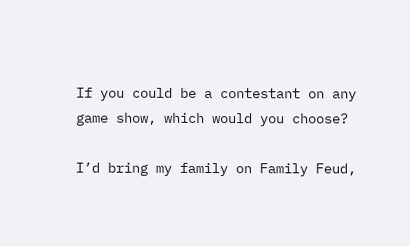If you could be a contestant on any game show, which would you choose?

I’d bring my family on Family Feud,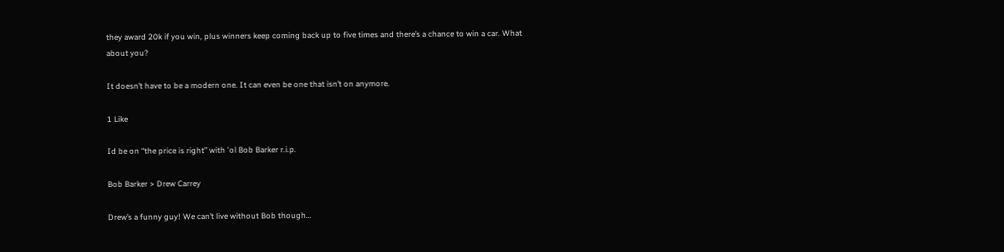they award 20k if you win, plus winners keep coming back up to five times and there’s a chance to win a car. What about you?

It doesn’t have to be a modern one. It can even be one that isn’t on anymore.

1 Like

Id be on “the price is right” with 'ol Bob Barker r.i.p.

Bob Barker > Drew Carrey

Drew’s a funny guy! We can’t live without Bob though…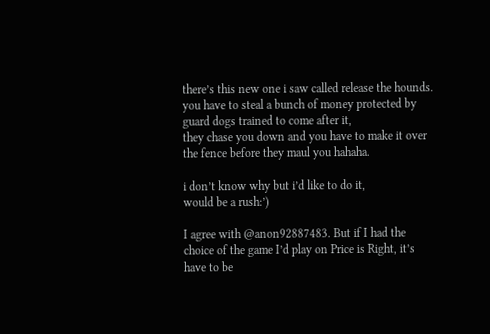there’s this new one i saw called release the hounds.
you have to steal a bunch of money protected by guard dogs trained to come after it,
they chase you down and you have to make it over the fence before they maul you hahaha.

i don’t know why but i’d like to do it,
would be a rush:’)

I agree with @anon92887483. But if I had the choice of the game I’d play on Price is Right, it’s have to be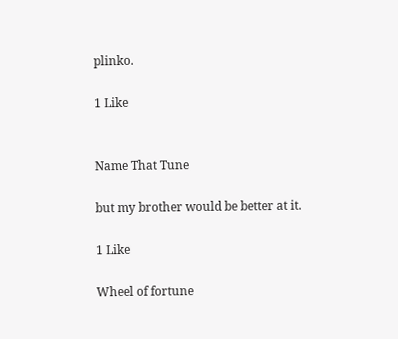plinko.

1 Like


Name That Tune

but my brother would be better at it.

1 Like

Wheel of fortune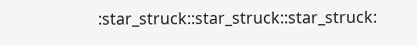:star_struck::star_struck::star_struck: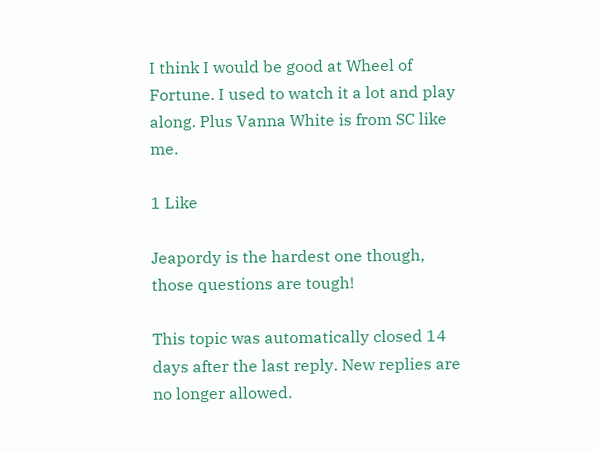I think I would be good at Wheel of Fortune. I used to watch it a lot and play along. Plus Vanna White is from SC like me.

1 Like

Jeapordy is the hardest one though, those questions are tough!

This topic was automatically closed 14 days after the last reply. New replies are no longer allowed.